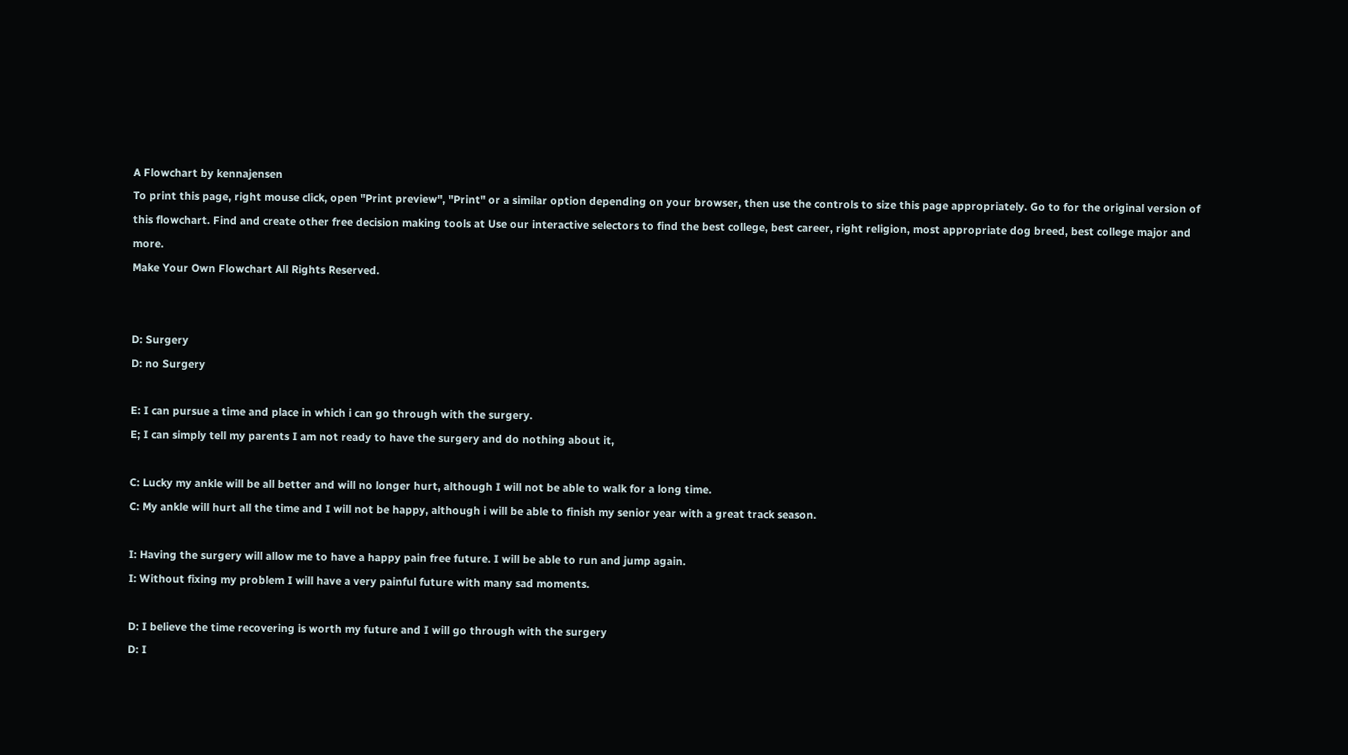A Flowchart by kennajensen
To print this page, right mouse click, open "Print preview", "Print" or a similar option depending on your browser, then use the controls to size this page appropriately. Go to for the original version of this flowchart. Find and create other free decision making tools at Use our interactive selectors to find the best college, best career, right religion, most appropriate dog breed, best college major and more.
Make Your Own Flowchart All Rights Reserved.


D: Surgery
D: no Surgery

E: I can pursue a time and place in which i can go through with the surgery.
E; I can simply tell my parents I am not ready to have the surgery and do nothing about it,

C: Lucky my ankle will be all better and will no longer hurt, although I will not be able to walk for a long time.
C: My ankle will hurt all the time and I will not be happy, although i will be able to finish my senior year with a great track season.

I: Having the surgery will allow me to have a happy pain free future. I will be able to run and jump again.
I: Without fixing my problem I will have a very painful future with many sad moments.

D: I believe the time recovering is worth my future and I will go through with the surgery
D: I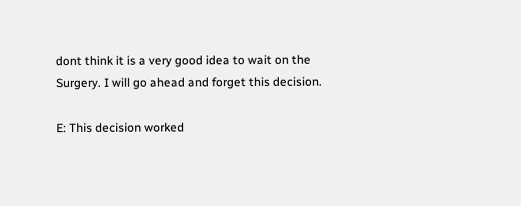dont think it is a very good idea to wait on the Surgery. I will go ahead and forget this decision.

E: This decision worked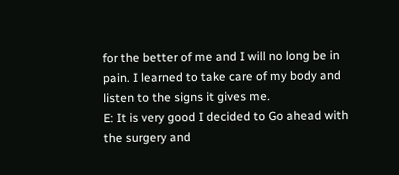for the better of me and I will no long be in pain. I learned to take care of my body and listen to the signs it gives me.
E: It is very good I decided to Go ahead with the surgery and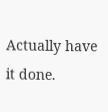Actually have it done.